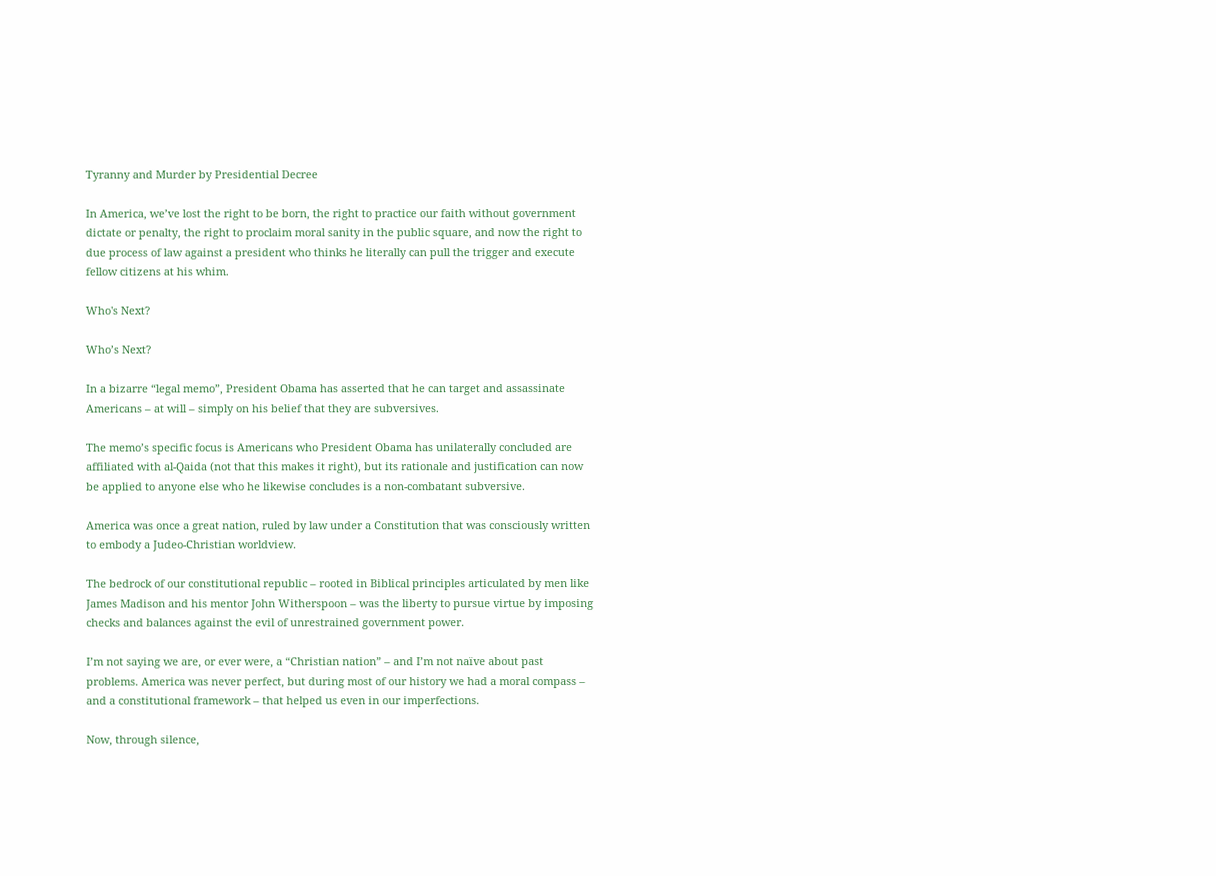Tyranny and Murder by Presidential Decree

In America, we’ve lost the right to be born, the right to practice our faith without government dictate or penalty, the right to proclaim moral sanity in the public square, and now the right to due process of law against a president who thinks he literally can pull the trigger and execute fellow citizens at his whim.

Who's Next?

Who’s Next?

In a bizarre “legal memo”, President Obama has asserted that he can target and assassinate Americans – at will – simply on his belief that they are subversives.

The memo’s specific focus is Americans who President Obama has unilaterally concluded are affiliated with al-Qaida (not that this makes it right), but its rationale and justification can now be applied to anyone else who he likewise concludes is a non-combatant subversive.

America was once a great nation, ruled by law under a Constitution that was consciously written to embody a Judeo-Christian worldview.

The bedrock of our constitutional republic – rooted in Biblical principles articulated by men like James Madison and his mentor John Witherspoon – was the liberty to pursue virtue by imposing checks and balances against the evil of unrestrained government power.

I’m not saying we are, or ever were, a “Christian nation” – and I’m not naïve about past problems. America was never perfect, but during most of our history we had a moral compass – and a constitutional framework – that helped us even in our imperfections.

Now, through silence,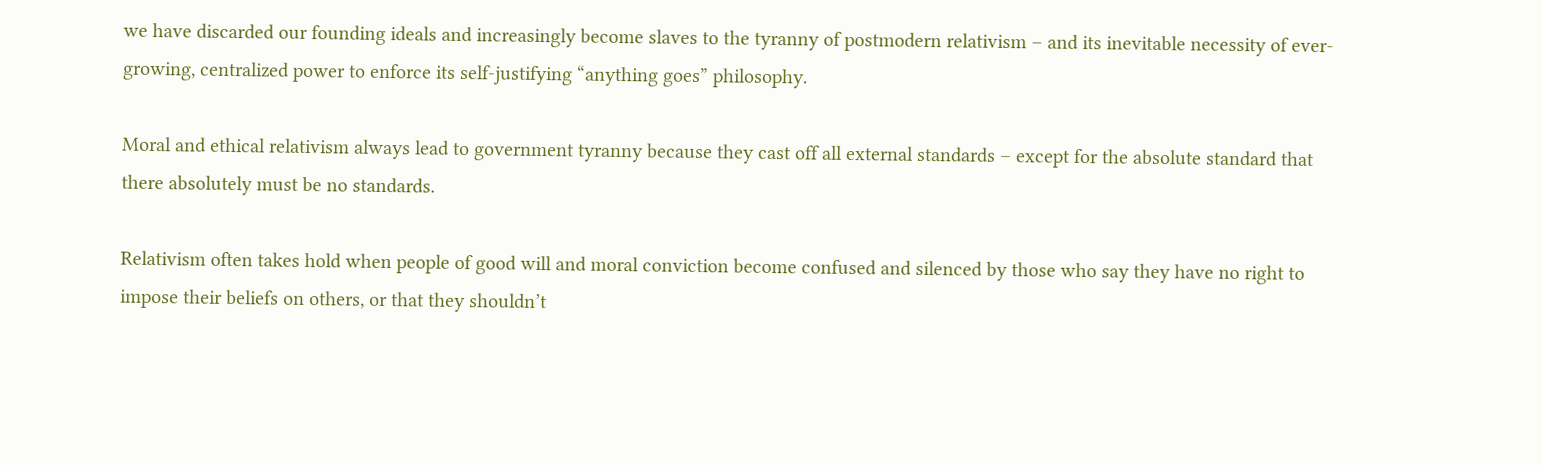we have discarded our founding ideals and increasingly become slaves to the tyranny of postmodern relativism – and its inevitable necessity of ever-growing, centralized power to enforce its self-justifying “anything goes” philosophy.

Moral and ethical relativism always lead to government tyranny because they cast off all external standards – except for the absolute standard that there absolutely must be no standards.

Relativism often takes hold when people of good will and moral conviction become confused and silenced by those who say they have no right to impose their beliefs on others, or that they shouldn’t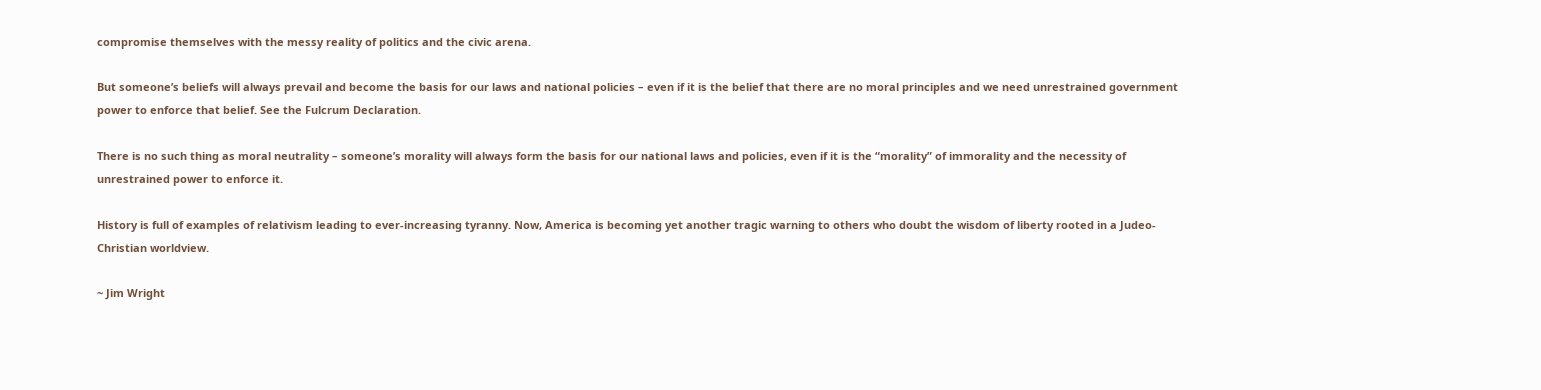compromise themselves with the messy reality of politics and the civic arena.

But someone’s beliefs will always prevail and become the basis for our laws and national policies – even if it is the belief that there are no moral principles and we need unrestrained government power to enforce that belief. See the Fulcrum Declaration.

There is no such thing as moral neutrality – someone’s morality will always form the basis for our national laws and policies, even if it is the “morality” of immorality and the necessity of unrestrained power to enforce it.

History is full of examples of relativism leading to ever-increasing tyranny. Now, America is becoming yet another tragic warning to others who doubt the wisdom of liberty rooted in a Judeo-Christian worldview.

~ Jim Wright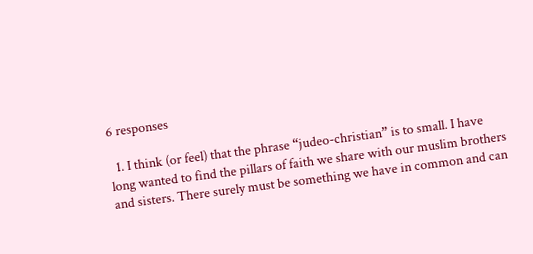6 responses

  1. I think (or feel) that the phrase “judeo-christian” is to small. I have long wanted to find the pillars of faith we share with our muslim brothers and sisters. There surely must be something we have in common and can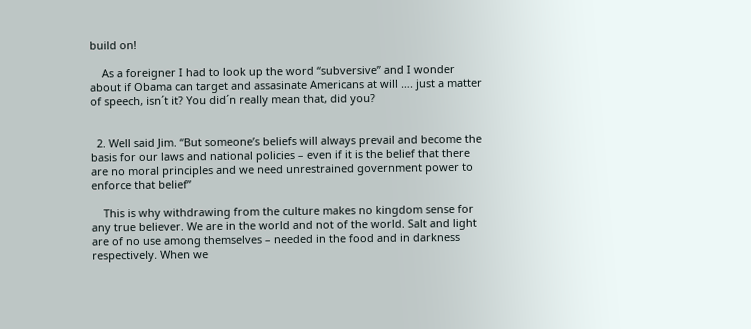build on!

    As a foreigner I had to look up the word “subversive” and I wonder about if Obama can target and assasinate Americans at will …. just a matter of speech, isn´t it? You did´n really mean that, did you?


  2. Well said Jim. “But someone’s beliefs will always prevail and become the basis for our laws and national policies – even if it is the belief that there are no moral principles and we need unrestrained government power to enforce that belief”

    This is why withdrawing from the culture makes no kingdom sense for any true believer. We are in the world and not of the world. Salt and light are of no use among themselves – needed in the food and in darkness respectively. When we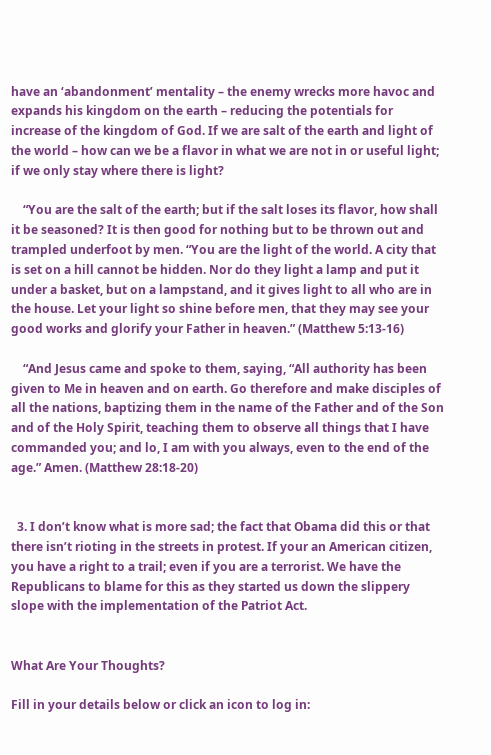have an ‘abandonment’ mentality – the enemy wrecks more havoc and expands his kingdom on the earth – reducing the potentials for increase of the kingdom of God. If we are salt of the earth and light of the world – how can we be a flavor in what we are not in or useful light; if we only stay where there is light?

    “You are the salt of the earth; but if the salt loses its flavor, how shall it be seasoned? It is then good for nothing but to be thrown out and trampled underfoot by men. “You are the light of the world. A city that is set on a hill cannot be hidden. Nor do they light a lamp and put it under a basket, but on a lampstand, and it gives light to all who are in the house. Let your light so shine before men, that they may see your good works and glorify your Father in heaven.” (Matthew 5:13-16)

    “And Jesus came and spoke to them, saying, “All authority has been given to Me in heaven and on earth. Go therefore and make disciples of all the nations, baptizing them in the name of the Father and of the Son and of the Holy Spirit, teaching them to observe all things that I have commanded you; and lo, I am with you always, even to the end of the age.” Amen. (Matthew 28:18-20)


  3. I don’t know what is more sad; the fact that Obama did this or that there isn’t rioting in the streets in protest. If your an American citizen, you have a right to a trail; even if you are a terrorist. We have the Republicans to blame for this as they started us down the slippery slope with the implementation of the Patriot Act.


What Are Your Thoughts?

Fill in your details below or click an icon to log in: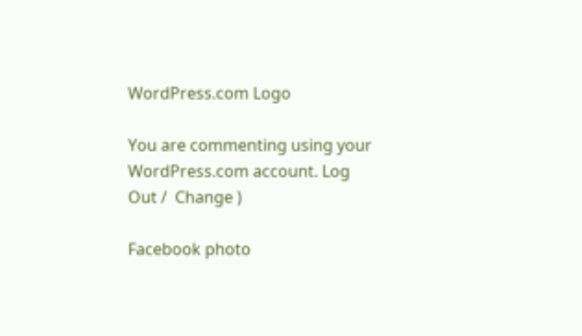WordPress.com Logo

You are commenting using your WordPress.com account. Log Out /  Change )

Facebook photo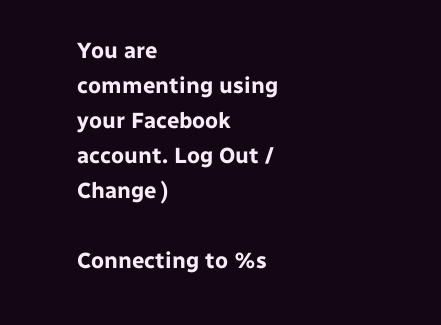You are commenting using your Facebook account. Log Out /  Change )

Connecting to %s